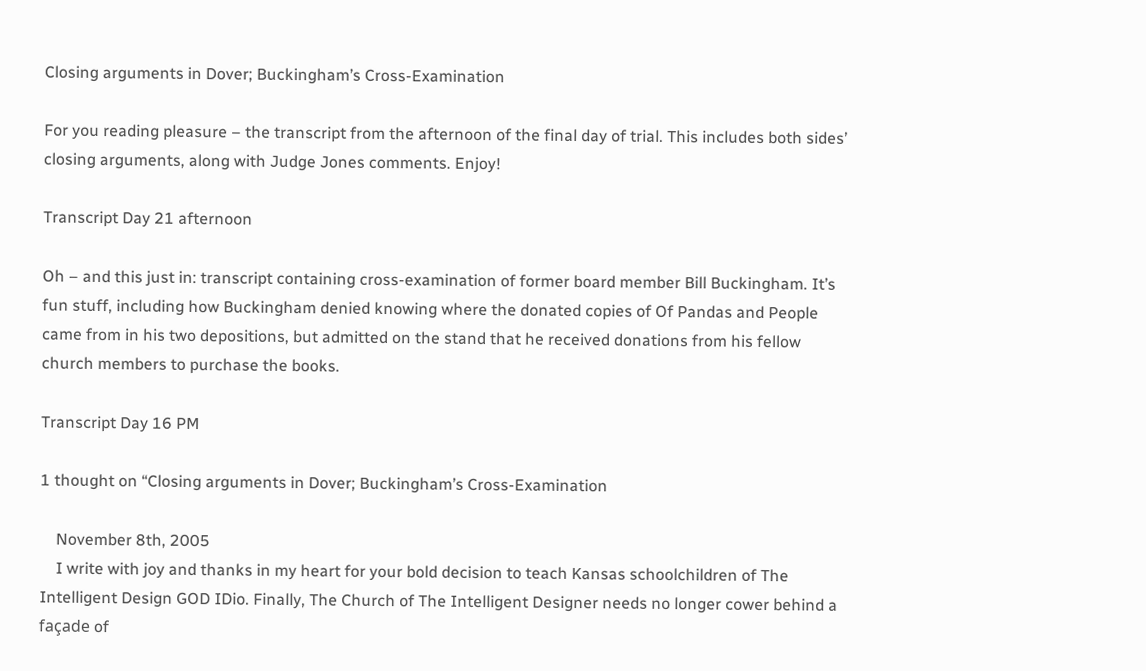Closing arguments in Dover; Buckingham’s Cross-Examination

For you reading pleasure – the transcript from the afternoon of the final day of trial. This includes both sides’ closing arguments, along with Judge Jones comments. Enjoy!

Transcript Day 21 afternoon

Oh – and this just in: transcript containing cross-examination of former board member Bill Buckingham. It’s fun stuff, including how Buckingham denied knowing where the donated copies of Of Pandas and People came from in his two depositions, but admitted on the stand that he received donations from his fellow church members to purchase the books.

Transcript Day 16 PM

1 thought on “Closing arguments in Dover; Buckingham’s Cross-Examination

    November 8th, 2005
    I write with joy and thanks in my heart for your bold decision to teach Kansas schoolchildren of The Intelligent Design GOD IDio. Finally, The Church of The Intelligent Designer needs no longer cower behind a façade of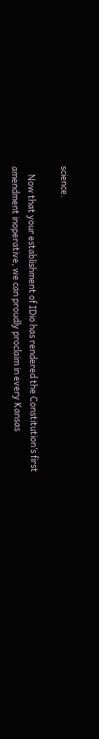science.

    Now that your establishment of IDio has rendered the Constitution’s first amendment inoperative, we can proudly proclaim in every Kansas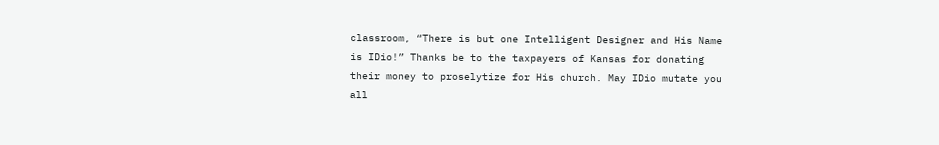classroom, “There is but one Intelligent Designer and His Name is IDio!” Thanks be to the taxpayers of Kansas for donating their money to proselytize for His church. May IDio mutate you all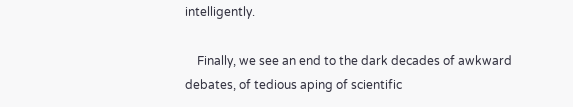intelligently.

    Finally, we see an end to the dark decades of awkward debates, of tedious aping of scientific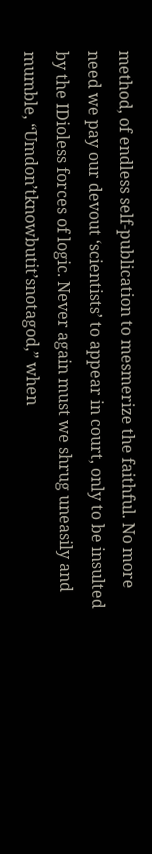method, of endless self-publication to mesmerize the faithful. No more need we pay our devout ‘scientists’ to appear in court, only to be insulted by the IDioless forces of logic. Never again must we shrug uneasily and mumble, “Umdon’tknowbutit’snotagod,” when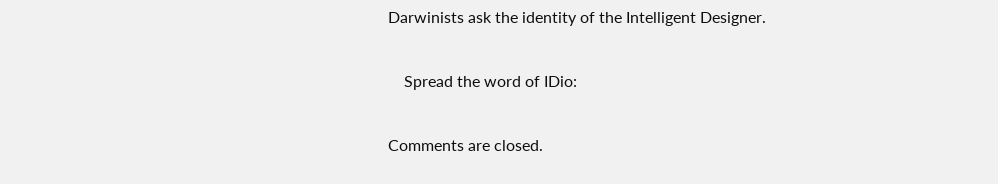Darwinists ask the identity of the Intelligent Designer.

    Spread the word of IDio:

Comments are closed.